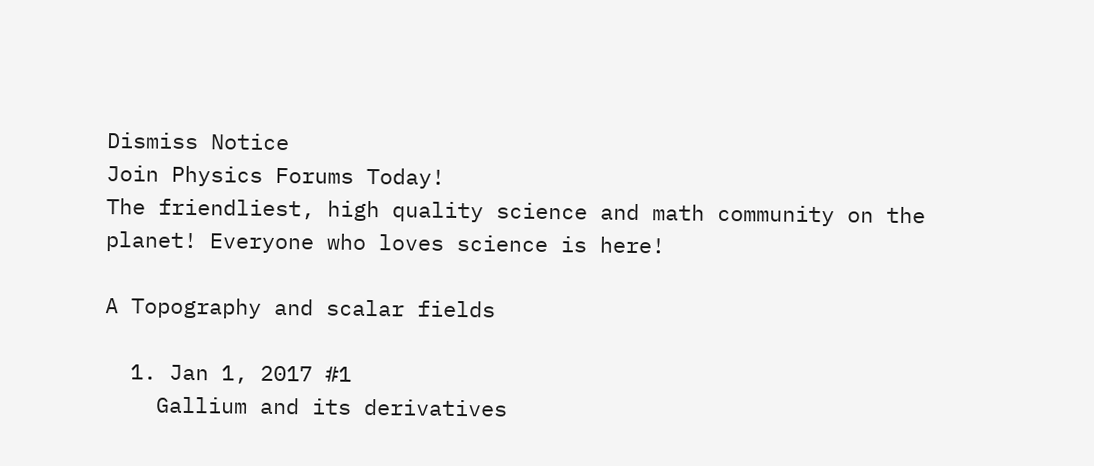Dismiss Notice
Join Physics Forums Today!
The friendliest, high quality science and math community on the planet! Everyone who loves science is here!

A Topography and scalar fields

  1. Jan 1, 2017 #1
    Gallium and its derivatives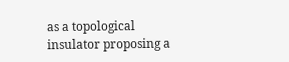as a topological insulator proposing a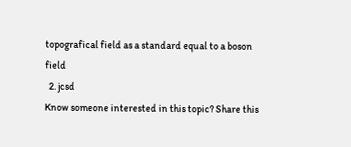topografical field as a standard equal to a boson field
  2. jcsd
Know someone interested in this topic? Share this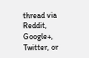thread via Reddit, Google+, Twitter, or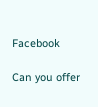Facebook

Can you offer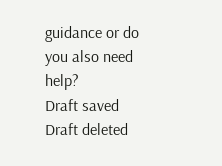guidance or do you also need help?
Draft saved Draft deleted